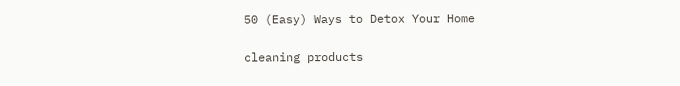50 (Easy) Ways to Detox Your Home

cleaning products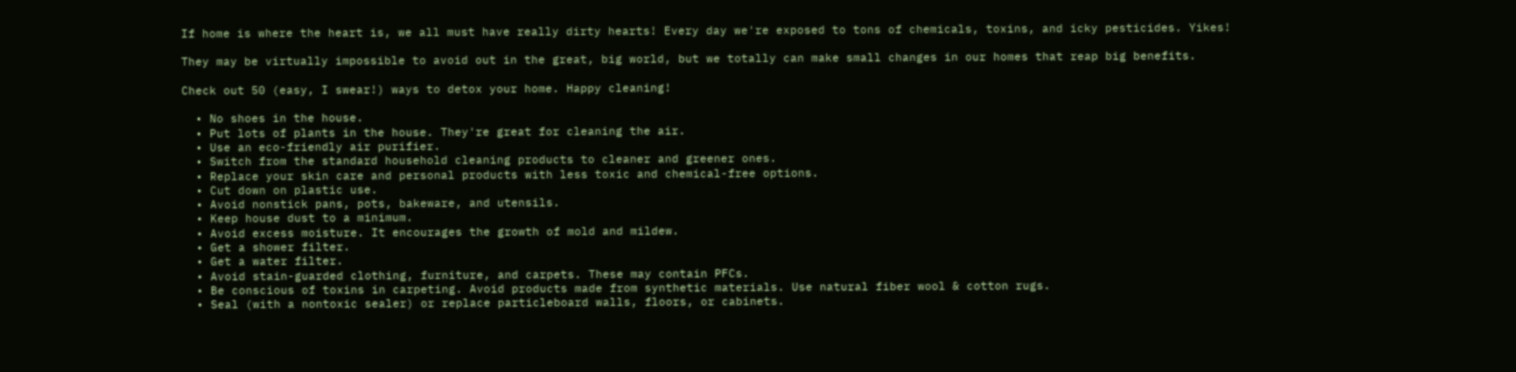If home is where the heart is, we all must have really dirty hearts! Every day we're exposed to tons of chemicals, toxins, and icky pesticides. Yikes!

They may be virtually impossible to avoid out in the great, big world, but we totally can make small changes in our homes that reap big benefits.

Check out 50 (easy, I swear!) ways to detox your home. Happy cleaning!

  • No shoes in the house.
  • Put lots of plants in the house. They're great for cleaning the air.
  • Use an eco-friendly air purifier.
  • Switch from the standard household cleaning products to cleaner and greener ones.
  • Replace your skin care and personal products with less toxic and chemical-free options.
  • Cut down on plastic use.
  • Avoid nonstick pans, pots, bakeware, and utensils.
  • Keep house dust to a minimum.
  • Avoid excess moisture. It encourages the growth of mold and mildew.
  • Get a shower filter.
  • Get a water filter.
  • Avoid stain-guarded clothing, furniture, and carpets. These may contain PFCs.
  • Be conscious of toxins in carpeting. Avoid products made from synthetic materials. Use natural fiber wool & cotton rugs.
  • Seal (with a nontoxic sealer) or replace particleboard walls, floors, or cabinets.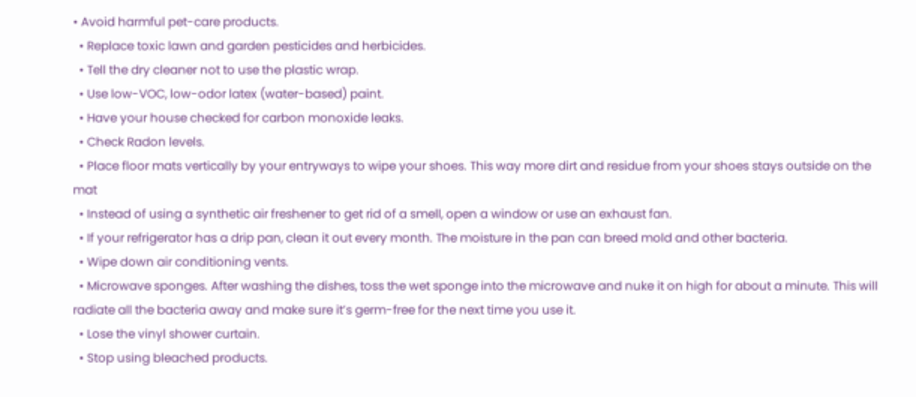• Avoid harmful pet-care products.
  • Replace toxic lawn and garden pesticides and herbicides.
  • Tell the dry cleaner not to use the plastic wrap.
  • Use low-VOC, low-odor latex (water-based) paint.
  • Have your house checked for carbon monoxide leaks.
  • Check Radon levels.
  • Place floor mats vertically by your entryways to wipe your shoes. This way more dirt and residue from your shoes stays outside on the mat
  • Instead of using a synthetic air freshener to get rid of a smell, open a window or use an exhaust fan.
  • If your refrigerator has a drip pan, clean it out every month. The moisture in the pan can breed mold and other bacteria.
  • Wipe down air conditioning vents.
  • Microwave sponges. After washing the dishes, toss the wet sponge into the microwave and nuke it on high for about a minute. This will radiate all the bacteria away and make sure it’s germ-free for the next time you use it.
  • Lose the vinyl shower curtain.
  • Stop using bleached products.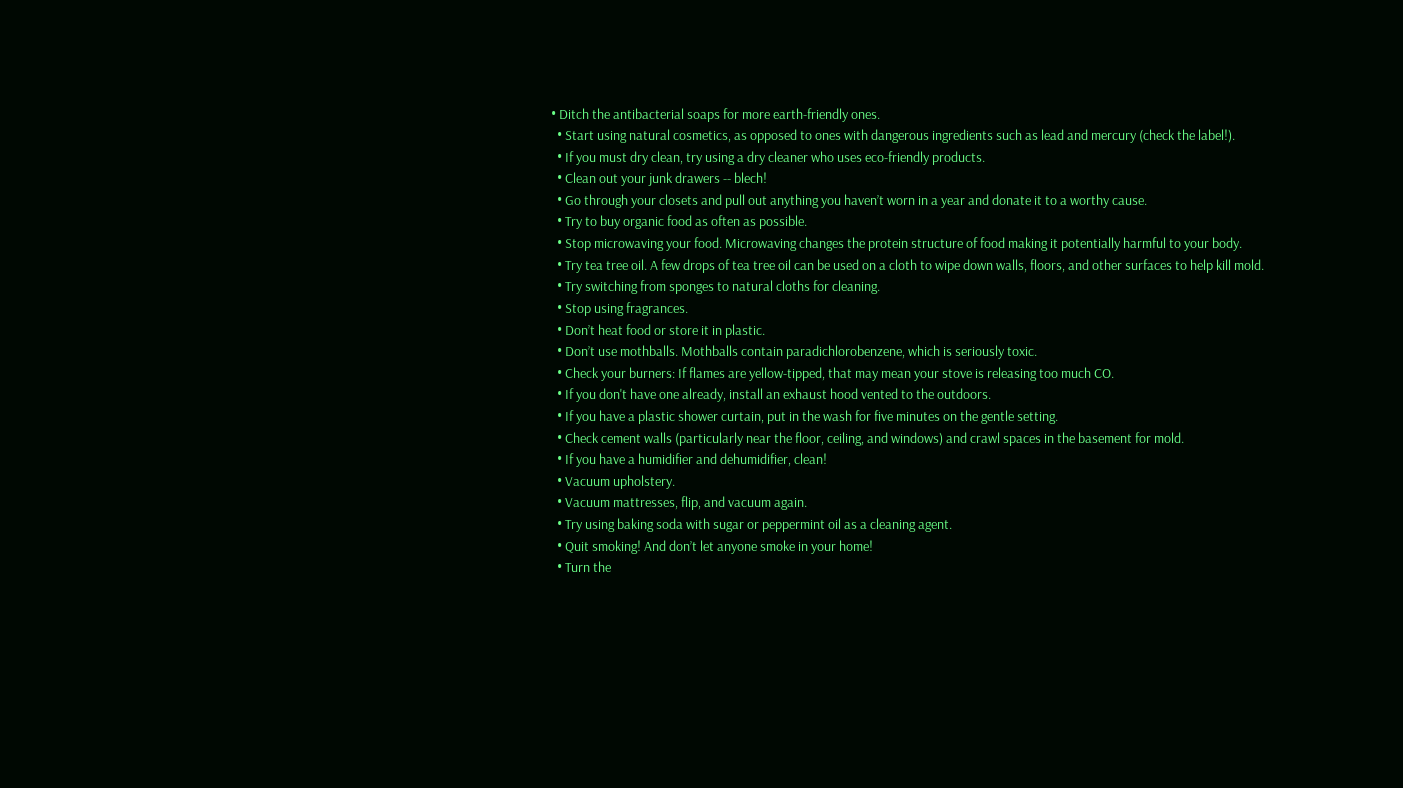• Ditch the antibacterial soaps for more earth-friendly ones.
  • Start using natural cosmetics, as opposed to ones with dangerous ingredients such as lead and mercury (check the label!).
  • If you must dry clean, try using a dry cleaner who uses eco-friendly products.
  • Clean out your junk drawers -- blech!
  • Go through your closets and pull out anything you haven’t worn in a year and donate it to a worthy cause.
  • Try to buy organic food as often as possible.
  • Stop microwaving your food. Microwaving changes the protein structure of food making it potentially harmful to your body.
  • Try tea tree oil. A few drops of tea tree oil can be used on a cloth to wipe down walls, floors, and other surfaces to help kill mold.
  • Try switching from sponges to natural cloths for cleaning.
  • Stop using fragrances.
  • Don’t heat food or store it in plastic.
  • Don’t use mothballs. Mothballs contain paradichlorobenzene, which is seriously toxic.
  • Check your burners: If flames are yellow-tipped, that may mean your stove is releasing too much CO.
  • If you don't have one already, install an exhaust hood vented to the outdoors.
  • If you have a plastic shower curtain, put in the wash for five minutes on the gentle setting.
  • Check cement walls (particularly near the floor, ceiling, and windows) and crawl spaces in the basement for mold.
  • If you have a humidifier and dehumidifier, clean!
  • Vacuum upholstery.
  • Vacuum mattresses, flip, and vacuum again.
  • Try using baking soda with sugar or peppermint oil as a cleaning agent.
  • Quit smoking! And don’t let anyone smoke in your home!
  • Turn the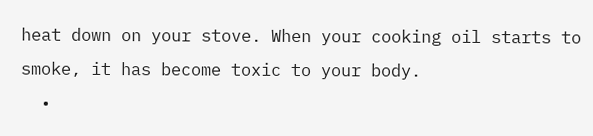heat down on your stove. When your cooking oil starts to smoke, it has become toxic to your body.
  •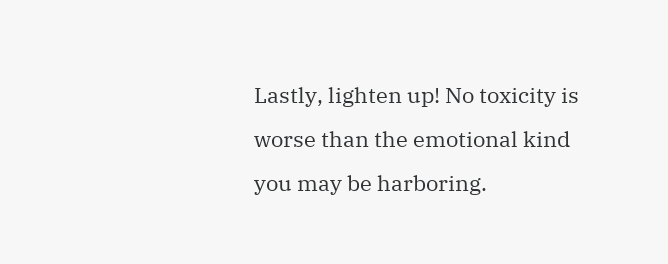Lastly, lighten up! No toxicity is worse than the emotional kind you may be harboring.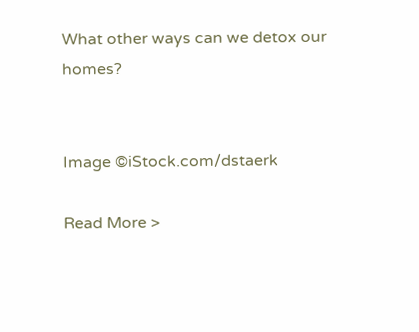What other ways can we detox our homes?


Image ©iStock.com/dstaerk

Read More >